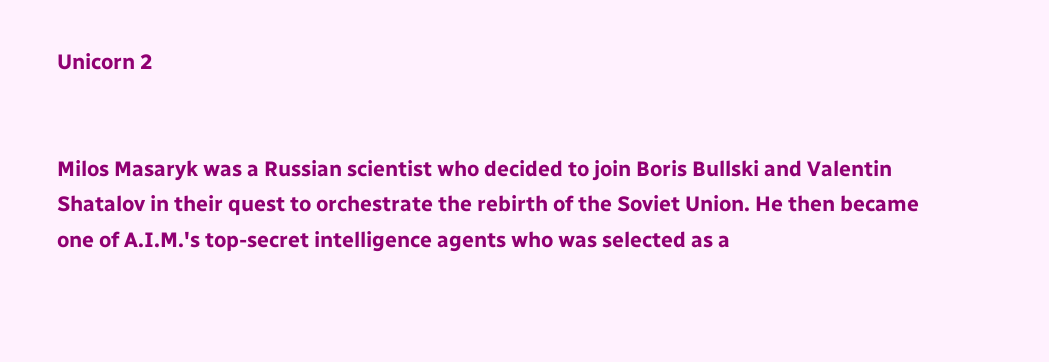Unicorn 2


Milos Masaryk was a Russian scientist who decided to join Boris Bullski and Valentin Shatalov in their quest to orchestrate the rebirth of the Soviet Union. He then became one of A.I.M.'s top-secret intelligence agents who was selected as a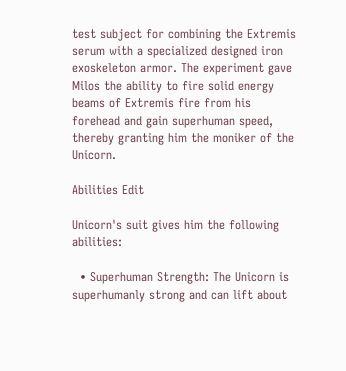test subject for combining the Extremis serum with a specialized designed iron exoskeleton armor. The experiment gave Milos the ability to fire solid energy beams of Extremis fire from his forehead and gain superhuman speed, thereby granting him the moniker of the Unicorn.

Abilities Edit

Unicorn's suit gives him the following abilities:

  • Superhuman Strength: The Unicorn is superhumanly strong and can lift about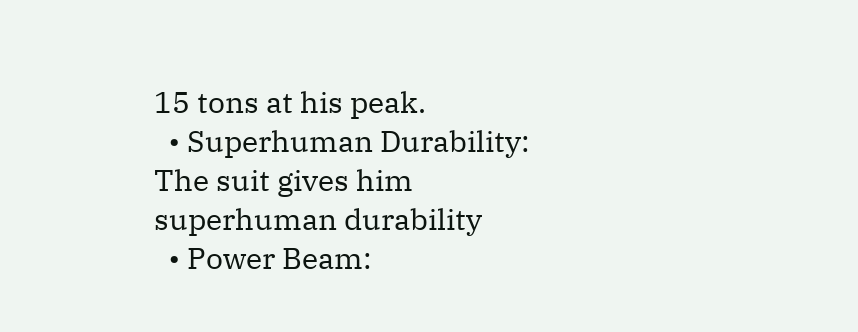15 tons at his peak.
  • Superhuman Durability: The suit gives him superhuman durability
  • Power Beam: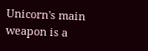Unicorn's main weapon is a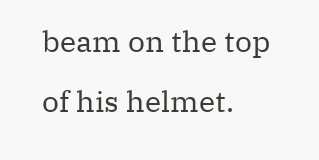beam on the top of his helmet.